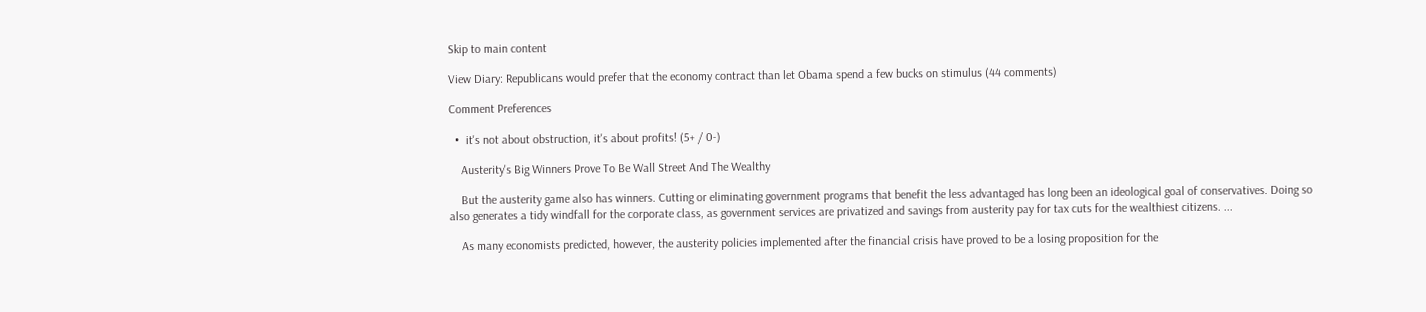Skip to main content

View Diary: Republicans would prefer that the economy contract than let Obama spend a few bucks on stimulus (44 comments)

Comment Preferences

  •  it's not about obstruction, it's about profits! (5+ / 0-)

    Austerity's Big Winners Prove To Be Wall Street And The Wealthy

    But the austerity game also has winners. Cutting or eliminating government programs that benefit the less advantaged has long been an ideological goal of conservatives. Doing so also generates a tidy windfall for the corporate class, as government services are privatized and savings from austerity pay for tax cuts for the wealthiest citizens. ...

    As many economists predicted, however, the austerity policies implemented after the financial crisis have proved to be a losing proposition for the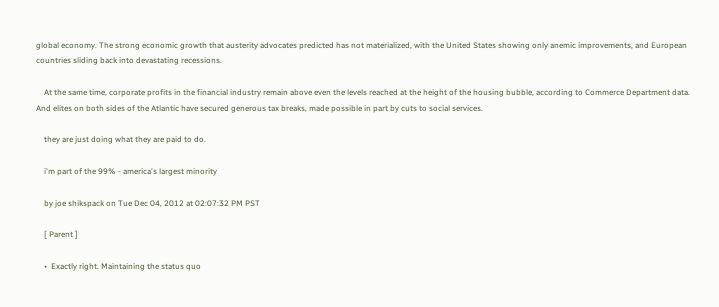global economy. The strong economic growth that austerity advocates predicted has not materialized, with the United States showing only anemic improvements, and European countries sliding back into devastating recessions.

    At the same time, corporate profits in the financial industry remain above even the levels reached at the height of the housing bubble, according to Commerce Department data. And elites on both sides of the Atlantic have secured generous tax breaks, made possible in part by cuts to social services.

    they are just doing what they are paid to do.

    i'm part of the 99% - america's largest minority

    by joe shikspack on Tue Dec 04, 2012 at 02:07:32 PM PST

    [ Parent ]

    •  Exactly right. Maintaining the status quo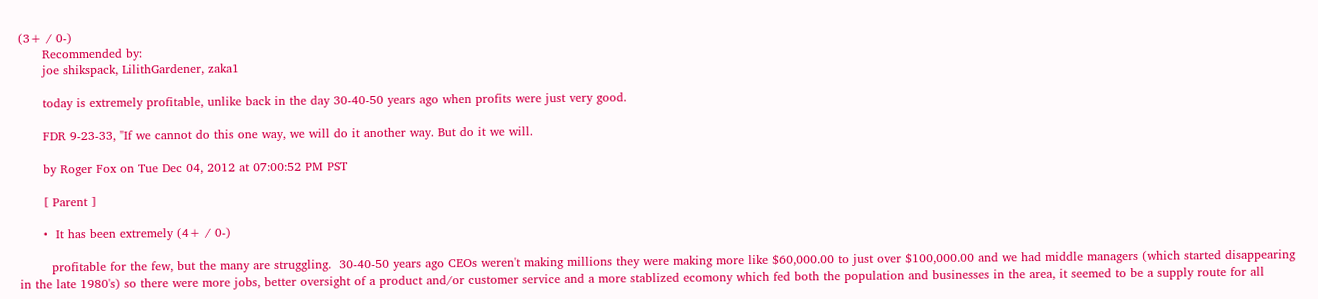(3+ / 0-)
      Recommended by:
      joe shikspack, LilithGardener, zaka1

      today is extremely profitable, unlike back in the day 30-40-50 years ago when profits were just very good.

      FDR 9-23-33, "If we cannot do this one way, we will do it another way. But do it we will.

      by Roger Fox on Tue Dec 04, 2012 at 07:00:52 PM PST

      [ Parent ]

      •  It has been extremely (4+ / 0-)

        profitable for the few, but the many are struggling.  30-40-50 years ago CEOs weren't making millions they were making more like $60,000.00 to just over $100,000.00 and we had middle managers (which started disappearing in the late 1980's) so there were more jobs, better oversight of a product and/or customer service and a more stablized ecomony which fed both the population and businesses in the area, it seemed to be a supply route for all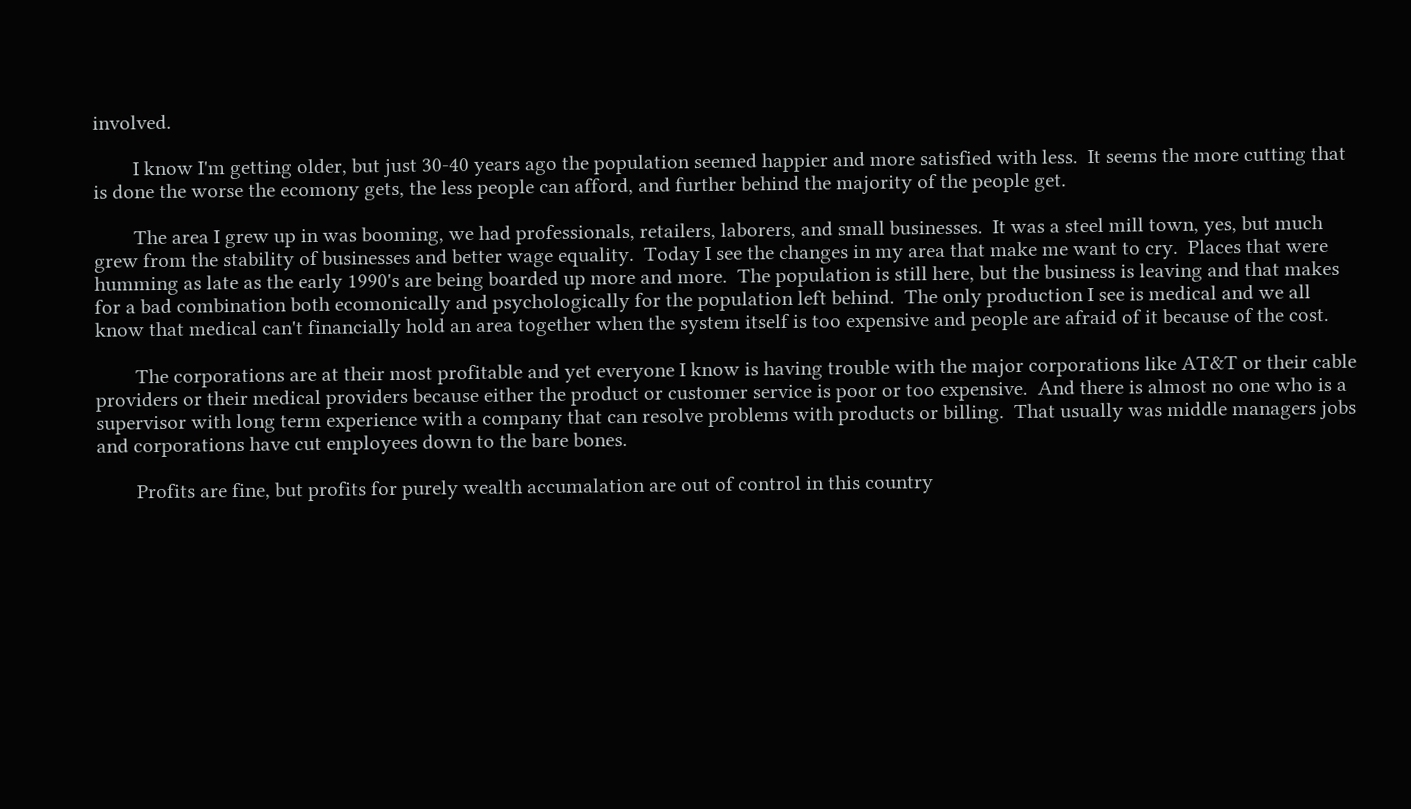involved.

        I know I'm getting older, but just 30-40 years ago the population seemed happier and more satisfied with less.  It seems the more cutting that is done the worse the ecomony gets, the less people can afford, and further behind the majority of the people get.

        The area I grew up in was booming, we had professionals, retailers, laborers, and small businesses.  It was a steel mill town, yes, but much grew from the stability of businesses and better wage equality.  Today I see the changes in my area that make me want to cry.  Places that were humming as late as the early 1990's are being boarded up more and more.  The population is still here, but the business is leaving and that makes for a bad combination both ecomonically and psychologically for the population left behind.  The only production I see is medical and we all know that medical can't financially hold an area together when the system itself is too expensive and people are afraid of it because of the cost.

        The corporations are at their most profitable and yet everyone I know is having trouble with the major corporations like AT&T or their cable providers or their medical providers because either the product or customer service is poor or too expensive.  And there is almost no one who is a supervisor with long term experience with a company that can resolve problems with products or billing.  That usually was middle managers jobs and corporations have cut employees down to the bare bones.

        Profits are fine, but profits for purely wealth accumalation are out of control in this country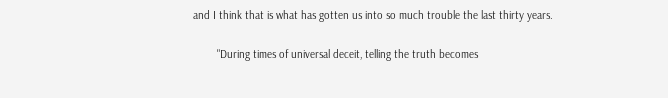and I think that is what has gotten us into so much trouble the last thirty years.

        "During times of universal deceit, telling the truth becomes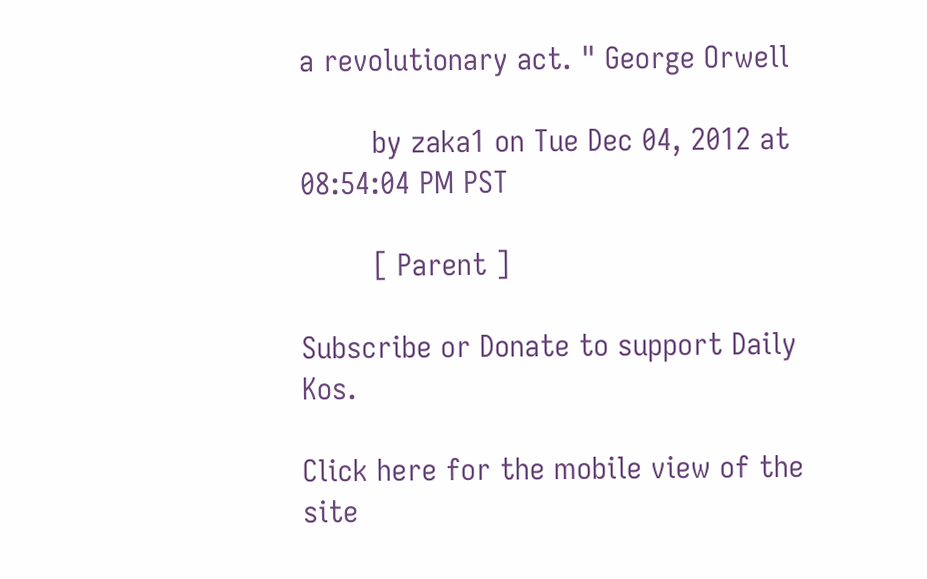a revolutionary act. " George Orwell

        by zaka1 on Tue Dec 04, 2012 at 08:54:04 PM PST

        [ Parent ]

Subscribe or Donate to support Daily Kos.

Click here for the mobile view of the site